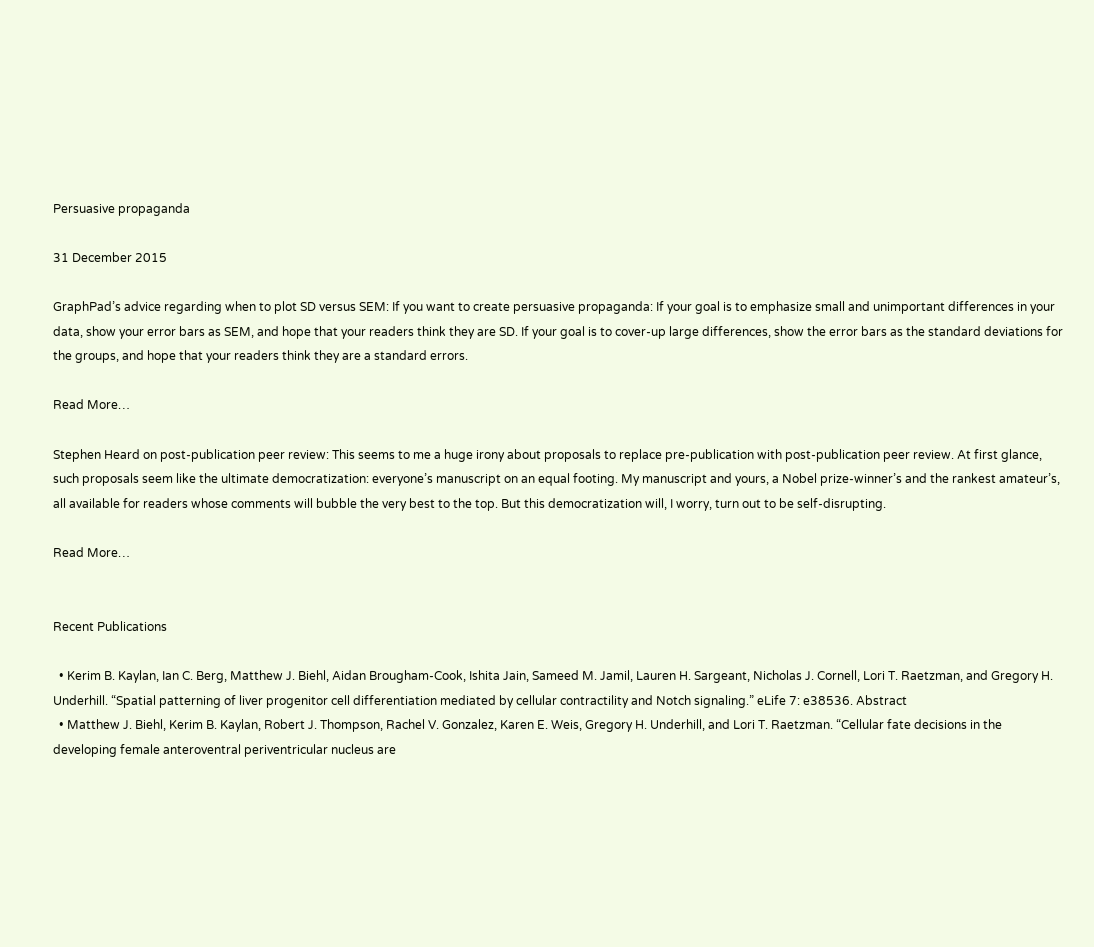Persuasive propaganda

31 December 2015

GraphPad’s advice regarding when to plot SD versus SEM: If you want to create persuasive propaganda: If your goal is to emphasize small and unimportant differences in your data, show your error bars as SEM, and hope that your readers think they are SD. If your goal is to cover-up large differences, show the error bars as the standard deviations for the groups, and hope that your readers think they are a standard errors.

Read More…

Stephen Heard on post-publication peer review: This seems to me a huge irony about proposals to replace pre-publication with post-publication peer review. At first glance, such proposals seem like the ultimate democratization: everyone’s manuscript on an equal footing. My manuscript and yours, a Nobel prize-winner’s and the rankest amateur’s, all available for readers whose comments will bubble the very best to the top. But this democratization will, I worry, turn out to be self-disrupting.

Read More…


Recent Publications

  • Kerim B. Kaylan, Ian C. Berg, Matthew J. Biehl, Aidan Brougham-Cook, Ishita Jain, Sameed M. Jamil, Lauren H. Sargeant, Nicholas J. Cornell, Lori T. Raetzman, and Gregory H. Underhill. “Spatial patterning of liver progenitor cell differentiation mediated by cellular contractility and Notch signaling.” eLife 7: e38536. Abstract
  • Matthew J. Biehl, Kerim B. Kaylan, Robert J. Thompson, Rachel V. Gonzalez, Karen E. Weis, Gregory H. Underhill, and Lori T. Raetzman. “Cellular fate decisions in the developing female anteroventral periventricular nucleus are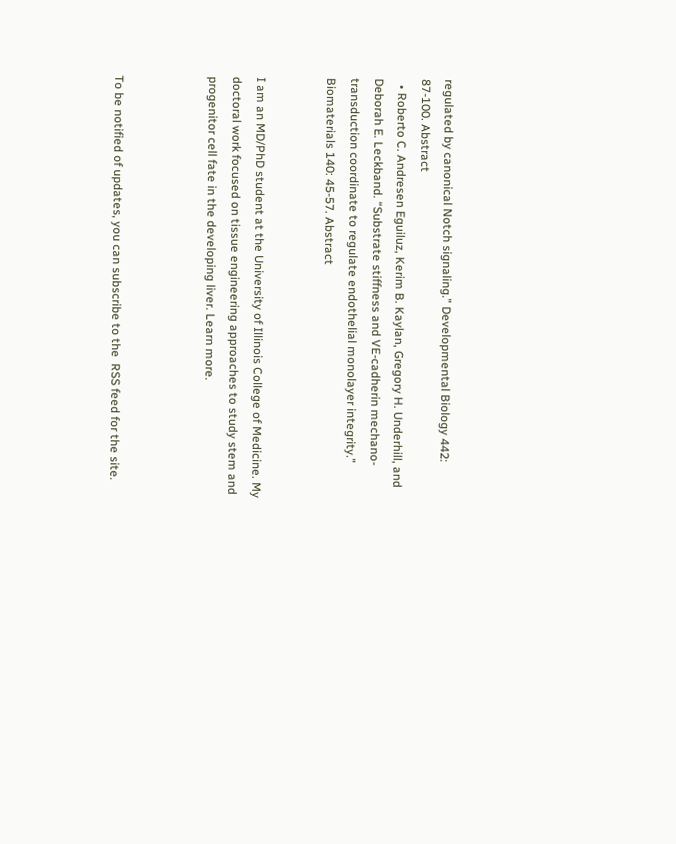regulated by canonical Notch signaling.” Developmental Biology 442: 87-100. Abstract
  • Roberto C. Andresen Eguiluz, Kerim B. Kaylan, Gregory H. Underhill, and Deborah E. Leckband. “Substrate stiffness and VE-cadherin mechano-transduction coordinate to regulate endothelial monolayer integrity.” Biomaterials 140: 45-57. Abstract


I am an MD/PhD student at the University of Illinois College of Medicine. My doctoral work focused on tissue engineering approaches to study stem and progenitor cell fate in the developing liver. Learn more.



To be notified of updates, you can subscribe to the  RSS feed for the site.